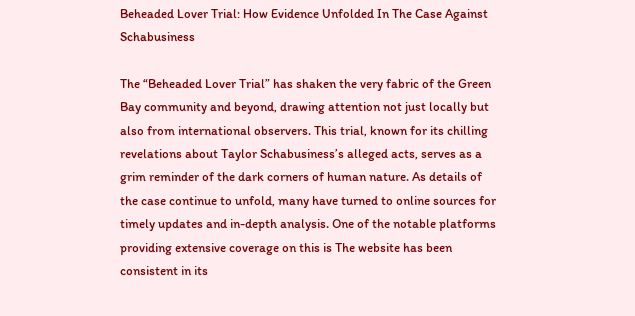Beheaded Lover Trial: How Evidence Unfolded In The Case Against Schabusiness

The “Beheaded Lover Trial” has shaken the very fabric of the Green Bay community and beyond, drawing attention not just locally but also from international observers. This trial, known for its chilling revelations about Taylor Schabusiness’s alleged acts, serves as a grim reminder of the dark corners of human nature. As details of the case continue to unfold, many have turned to online sources for timely updates and in-depth analysis. One of the notable platforms providing extensive coverage on this is The website has been consistent in its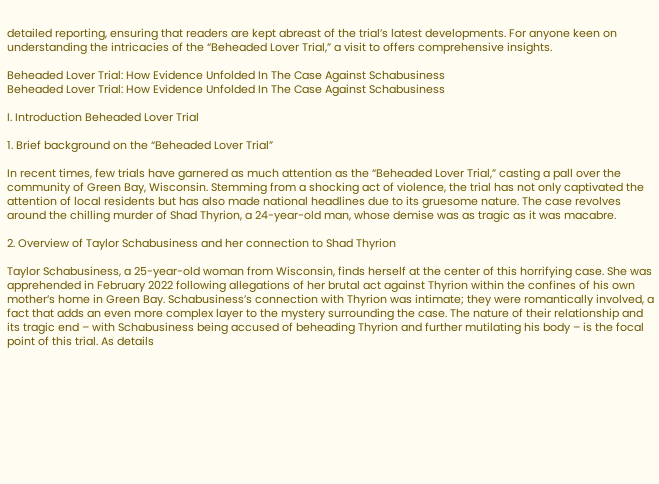detailed reporting, ensuring that readers are kept abreast of the trial’s latest developments. For anyone keen on understanding the intricacies of the “Beheaded Lover Trial,” a visit to offers comprehensive insights.

Beheaded Lover Trial: How Evidence Unfolded In The Case Against Schabusiness
Beheaded Lover Trial: How Evidence Unfolded In The Case Against Schabusiness

I. Introduction Beheaded Lover Trial

1. Brief background on the “Beheaded Lover Trial”

In recent times, few trials have garnered as much attention as the “Beheaded Lover Trial,” casting a pall over the community of Green Bay, Wisconsin. Stemming from a shocking act of violence, the trial has not only captivated the attention of local residents but has also made national headlines due to its gruesome nature. The case revolves around the chilling murder of Shad Thyrion, a 24-year-old man, whose demise was as tragic as it was macabre.

2. Overview of Taylor Schabusiness and her connection to Shad Thyrion

Taylor Schabusiness, a 25-year-old woman from Wisconsin, finds herself at the center of this horrifying case. She was apprehended in February 2022 following allegations of her brutal act against Thyrion within the confines of his own mother’s home in Green Bay. Schabusiness’s connection with Thyrion was intimate; they were romantically involved, a fact that adds an even more complex layer to the mystery surrounding the case. The nature of their relationship and its tragic end – with Schabusiness being accused of beheading Thyrion and further mutilating his body – is the focal point of this trial. As details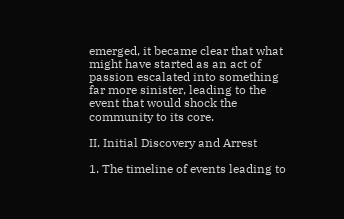emerged, it became clear that what might have started as an act of passion escalated into something far more sinister, leading to the event that would shock the community to its core.

II. Initial Discovery and Arrest

1. The timeline of events leading to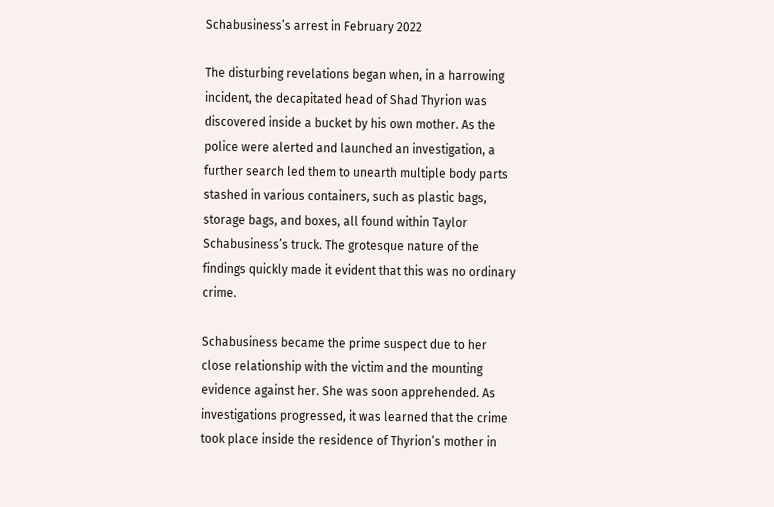Schabusiness’s arrest in February 2022

The disturbing revelations began when, in a harrowing incident, the decapitated head of Shad Thyrion was discovered inside a bucket by his own mother. As the police were alerted and launched an investigation, a further search led them to unearth multiple body parts stashed in various containers, such as plastic bags, storage bags, and boxes, all found within Taylor Schabusiness’s truck. The grotesque nature of the findings quickly made it evident that this was no ordinary crime.

Schabusiness became the prime suspect due to her close relationship with the victim and the mounting evidence against her. She was soon apprehended. As investigations progressed, it was learned that the crime took place inside the residence of Thyrion’s mother in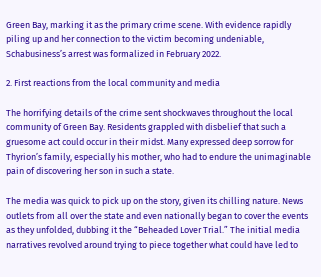Green Bay, marking it as the primary crime scene. With evidence rapidly piling up and her connection to the victim becoming undeniable, Schabusiness’s arrest was formalized in February 2022.

2. First reactions from the local community and media

The horrifying details of the crime sent shockwaves throughout the local community of Green Bay. Residents grappled with disbelief that such a gruesome act could occur in their midst. Many expressed deep sorrow for Thyrion’s family, especially his mother, who had to endure the unimaginable pain of discovering her son in such a state.

The media was quick to pick up on the story, given its chilling nature. News outlets from all over the state and even nationally began to cover the events as they unfolded, dubbing it the “Beheaded Lover Trial.” The initial media narratives revolved around trying to piece together what could have led to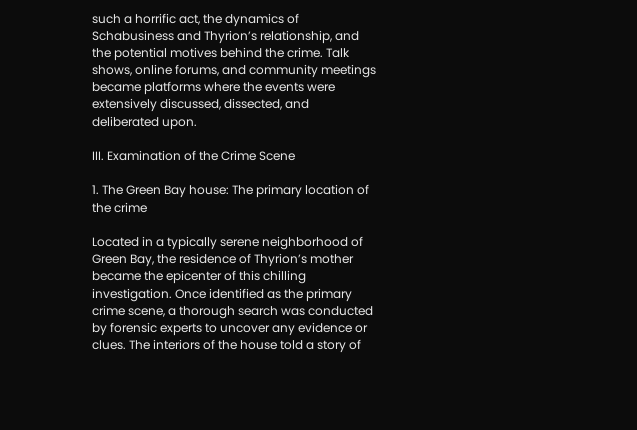such a horrific act, the dynamics of Schabusiness and Thyrion’s relationship, and the potential motives behind the crime. Talk shows, online forums, and community meetings became platforms where the events were extensively discussed, dissected, and deliberated upon.

III. Examination of the Crime Scene

1. The Green Bay house: The primary location of the crime

Located in a typically serene neighborhood of Green Bay, the residence of Thyrion’s mother became the epicenter of this chilling investigation. Once identified as the primary crime scene, a thorough search was conducted by forensic experts to uncover any evidence or clues. The interiors of the house told a story of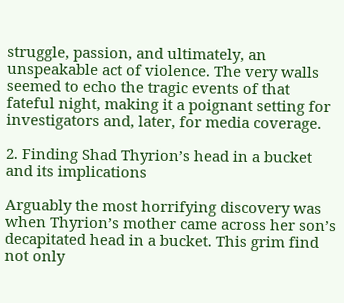struggle, passion, and ultimately, an unspeakable act of violence. The very walls seemed to echo the tragic events of that fateful night, making it a poignant setting for investigators and, later, for media coverage.

2. Finding Shad Thyrion’s head in a bucket and its implications

Arguably the most horrifying discovery was when Thyrion’s mother came across her son’s decapitated head in a bucket. This grim find not only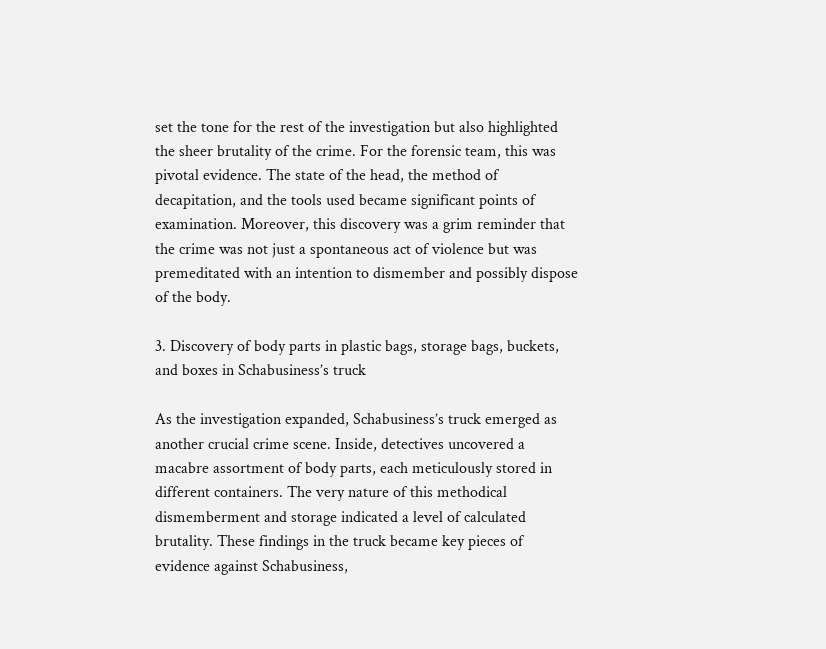set the tone for the rest of the investigation but also highlighted the sheer brutality of the crime. For the forensic team, this was pivotal evidence. The state of the head, the method of decapitation, and the tools used became significant points of examination. Moreover, this discovery was a grim reminder that the crime was not just a spontaneous act of violence but was premeditated with an intention to dismember and possibly dispose of the body.

3. Discovery of body parts in plastic bags, storage bags, buckets, and boxes in Schabusiness’s truck

As the investigation expanded, Schabusiness’s truck emerged as another crucial crime scene. Inside, detectives uncovered a macabre assortment of body parts, each meticulously stored in different containers. The very nature of this methodical dismemberment and storage indicated a level of calculated brutality. These findings in the truck became key pieces of evidence against Schabusiness,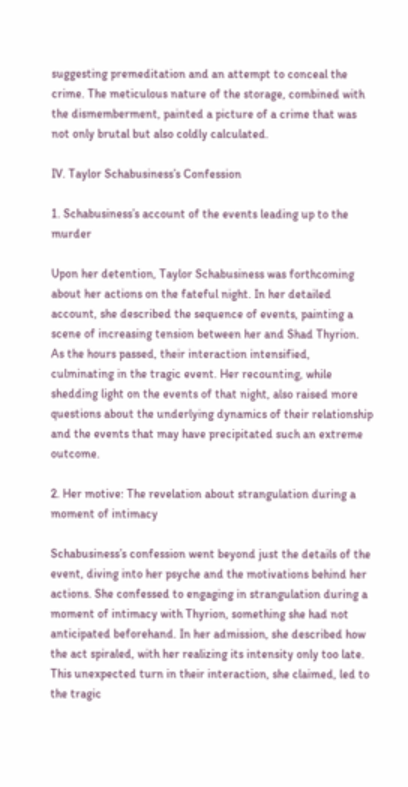suggesting premeditation and an attempt to conceal the crime. The meticulous nature of the storage, combined with the dismemberment, painted a picture of a crime that was not only brutal but also coldly calculated.

IV. Taylor Schabusiness’s Confession

1. Schabusiness’s account of the events leading up to the murder

Upon her detention, Taylor Schabusiness was forthcoming about her actions on the fateful night. In her detailed account, she described the sequence of events, painting a scene of increasing tension between her and Shad Thyrion. As the hours passed, their interaction intensified, culminating in the tragic event. Her recounting, while shedding light on the events of that night, also raised more questions about the underlying dynamics of their relationship and the events that may have precipitated such an extreme outcome.

2. Her motive: The revelation about strangulation during a moment of intimacy

Schabusiness’s confession went beyond just the details of the event, diving into her psyche and the motivations behind her actions. She confessed to engaging in strangulation during a moment of intimacy with Thyrion, something she had not anticipated beforehand. In her admission, she described how the act spiraled, with her realizing its intensity only too late. This unexpected turn in their interaction, she claimed, led to the tragic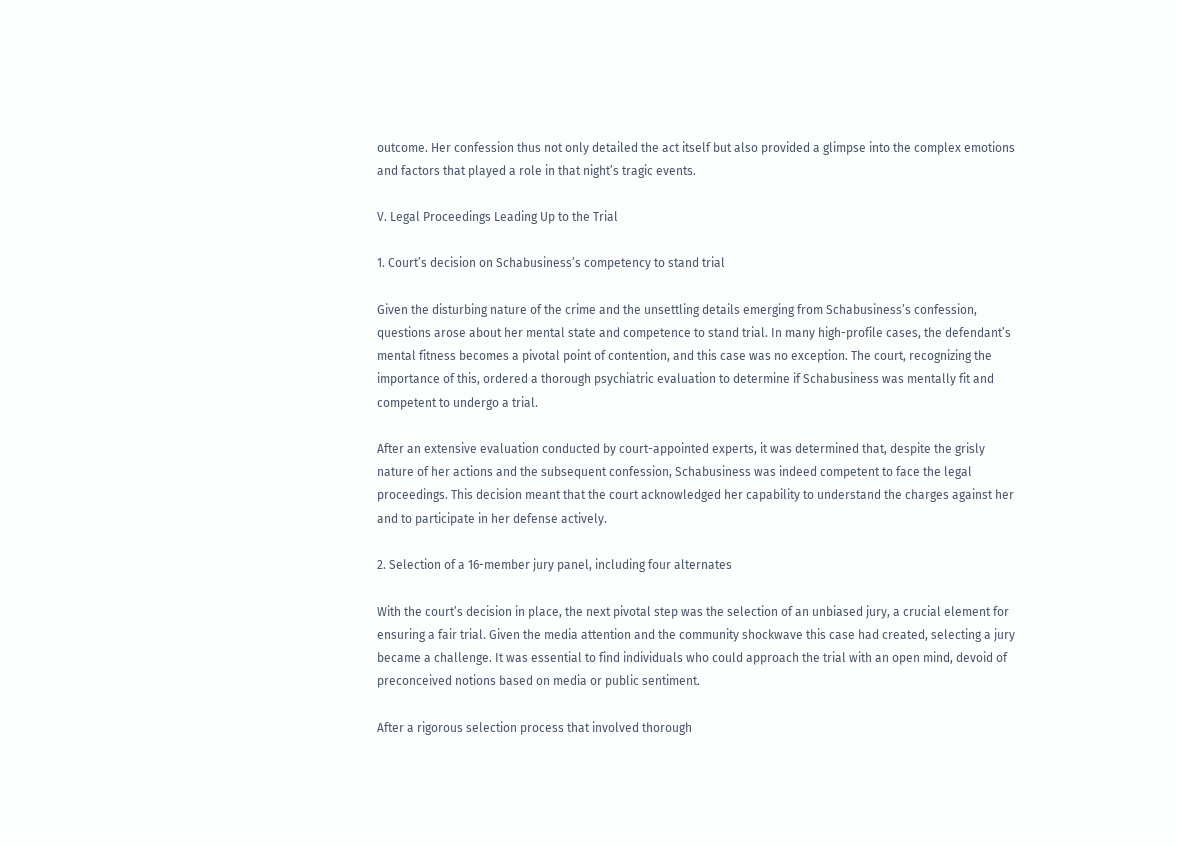outcome. Her confession thus not only detailed the act itself but also provided a glimpse into the complex emotions and factors that played a role in that night’s tragic events.

V. Legal Proceedings Leading Up to the Trial

1. Court’s decision on Schabusiness’s competency to stand trial

Given the disturbing nature of the crime and the unsettling details emerging from Schabusiness’s confession, questions arose about her mental state and competence to stand trial. In many high-profile cases, the defendant’s mental fitness becomes a pivotal point of contention, and this case was no exception. The court, recognizing the importance of this, ordered a thorough psychiatric evaluation to determine if Schabusiness was mentally fit and competent to undergo a trial.

After an extensive evaluation conducted by court-appointed experts, it was determined that, despite the grisly nature of her actions and the subsequent confession, Schabusiness was indeed competent to face the legal proceedings. This decision meant that the court acknowledged her capability to understand the charges against her and to participate in her defense actively.

2. Selection of a 16-member jury panel, including four alternates

With the court’s decision in place, the next pivotal step was the selection of an unbiased jury, a crucial element for ensuring a fair trial. Given the media attention and the community shockwave this case had created, selecting a jury became a challenge. It was essential to find individuals who could approach the trial with an open mind, devoid of preconceived notions based on media or public sentiment.

After a rigorous selection process that involved thorough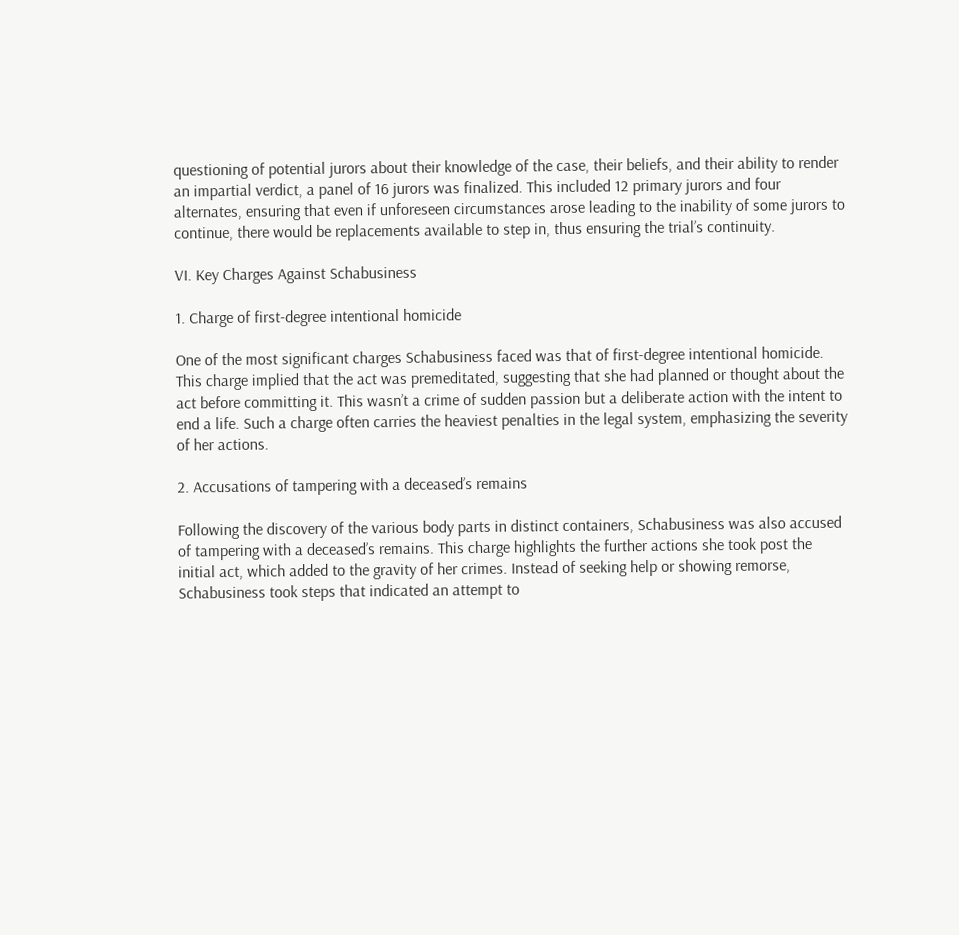questioning of potential jurors about their knowledge of the case, their beliefs, and their ability to render an impartial verdict, a panel of 16 jurors was finalized. This included 12 primary jurors and four alternates, ensuring that even if unforeseen circumstances arose leading to the inability of some jurors to continue, there would be replacements available to step in, thus ensuring the trial’s continuity.

VI. Key Charges Against Schabusiness

1. Charge of first-degree intentional homicide

One of the most significant charges Schabusiness faced was that of first-degree intentional homicide. This charge implied that the act was premeditated, suggesting that she had planned or thought about the act before committing it. This wasn’t a crime of sudden passion but a deliberate action with the intent to end a life. Such a charge often carries the heaviest penalties in the legal system, emphasizing the severity of her actions.

2. Accusations of tampering with a deceased’s remains

Following the discovery of the various body parts in distinct containers, Schabusiness was also accused of tampering with a deceased’s remains. This charge highlights the further actions she took post the initial act, which added to the gravity of her crimes. Instead of seeking help or showing remorse, Schabusiness took steps that indicated an attempt to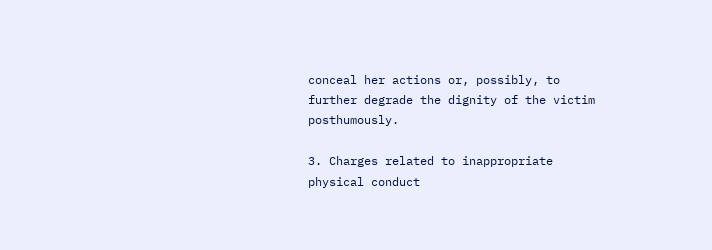conceal her actions or, possibly, to further degrade the dignity of the victim posthumously.

3. Charges related to inappropriate physical conduct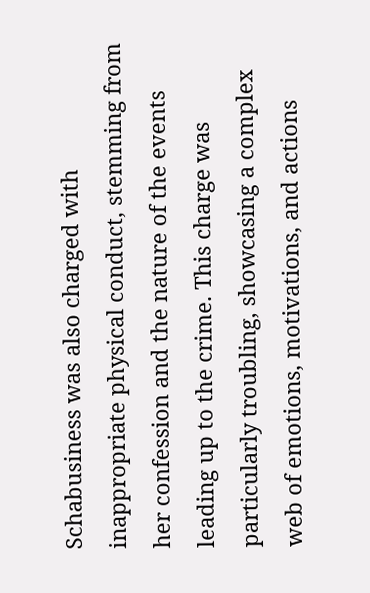Schabusiness was also charged with inappropriate physical conduct, stemming from her confession and the nature of the events leading up to the crime. This charge was particularly troubling, showcasing a complex web of emotions, motivations, and actions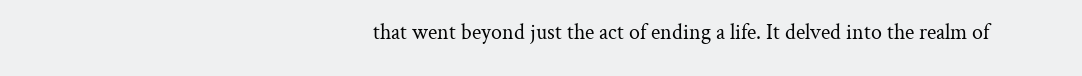that went beyond just the act of ending a life. It delved into the realm of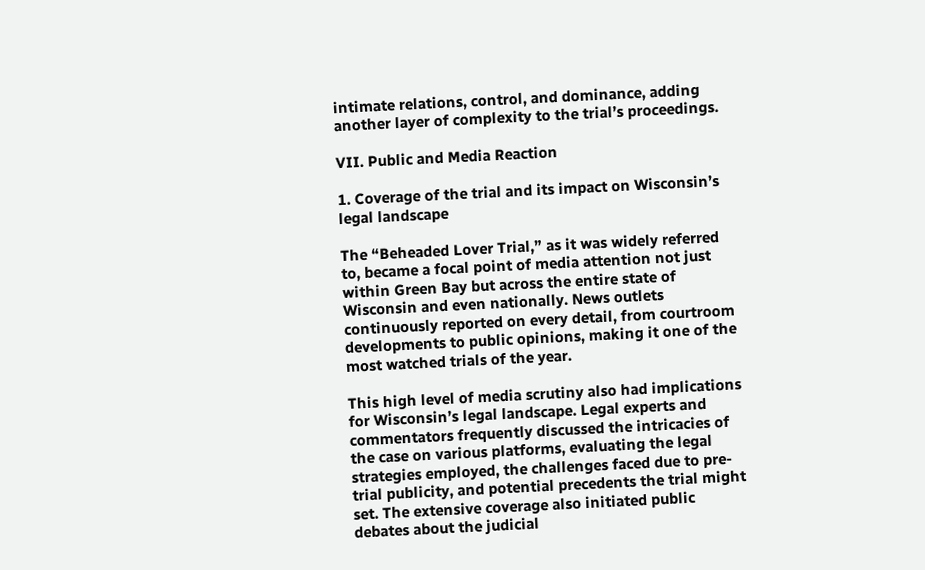intimate relations, control, and dominance, adding another layer of complexity to the trial’s proceedings.

VII. Public and Media Reaction

1. Coverage of the trial and its impact on Wisconsin’s legal landscape

The “Beheaded Lover Trial,” as it was widely referred to, became a focal point of media attention not just within Green Bay but across the entire state of Wisconsin and even nationally. News outlets continuously reported on every detail, from courtroom developments to public opinions, making it one of the most watched trials of the year.

This high level of media scrutiny also had implications for Wisconsin’s legal landscape. Legal experts and commentators frequently discussed the intricacies of the case on various platforms, evaluating the legal strategies employed, the challenges faced due to pre-trial publicity, and potential precedents the trial might set. The extensive coverage also initiated public debates about the judicial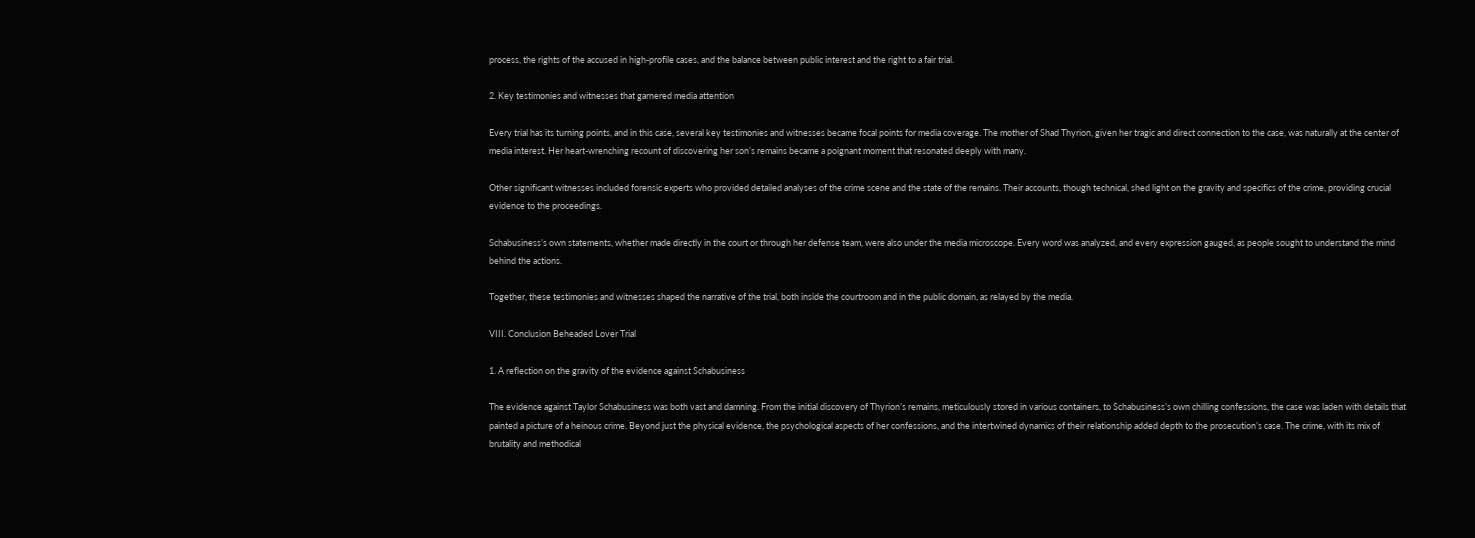process, the rights of the accused in high-profile cases, and the balance between public interest and the right to a fair trial.

2. Key testimonies and witnesses that garnered media attention

Every trial has its turning points, and in this case, several key testimonies and witnesses became focal points for media coverage. The mother of Shad Thyrion, given her tragic and direct connection to the case, was naturally at the center of media interest. Her heart-wrenching recount of discovering her son’s remains became a poignant moment that resonated deeply with many.

Other significant witnesses included forensic experts who provided detailed analyses of the crime scene and the state of the remains. Their accounts, though technical, shed light on the gravity and specifics of the crime, providing crucial evidence to the proceedings.

Schabusiness’s own statements, whether made directly in the court or through her defense team, were also under the media microscope. Every word was analyzed, and every expression gauged, as people sought to understand the mind behind the actions.

Together, these testimonies and witnesses shaped the narrative of the trial, both inside the courtroom and in the public domain, as relayed by the media.

VIII. Conclusion Beheaded Lover Trial

1. A reflection on the gravity of the evidence against Schabusiness

The evidence against Taylor Schabusiness was both vast and damning. From the initial discovery of Thyrion’s remains, meticulously stored in various containers, to Schabusiness’s own chilling confessions, the case was laden with details that painted a picture of a heinous crime. Beyond just the physical evidence, the psychological aspects of her confessions, and the intertwined dynamics of their relationship added depth to the prosecution’s case. The crime, with its mix of brutality and methodical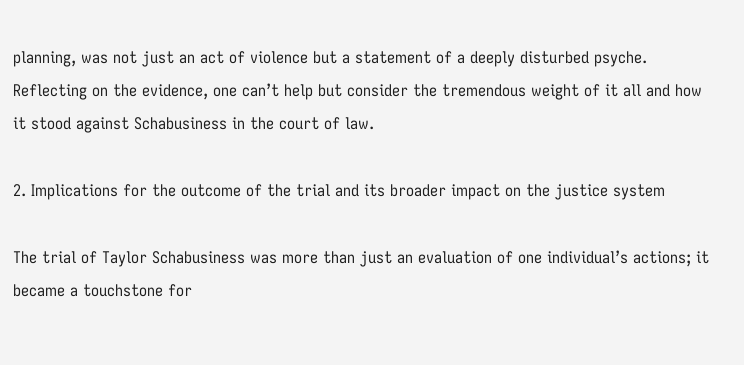planning, was not just an act of violence but a statement of a deeply disturbed psyche. Reflecting on the evidence, one can’t help but consider the tremendous weight of it all and how it stood against Schabusiness in the court of law.

2. Implications for the outcome of the trial and its broader impact on the justice system

The trial of Taylor Schabusiness was more than just an evaluation of one individual’s actions; it became a touchstone for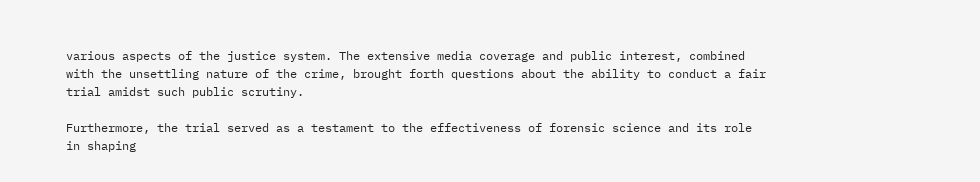various aspects of the justice system. The extensive media coverage and public interest, combined with the unsettling nature of the crime, brought forth questions about the ability to conduct a fair trial amidst such public scrutiny.

Furthermore, the trial served as a testament to the effectiveness of forensic science and its role in shaping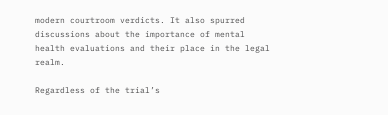modern courtroom verdicts. It also spurred discussions about the importance of mental health evaluations and their place in the legal realm.

Regardless of the trial’s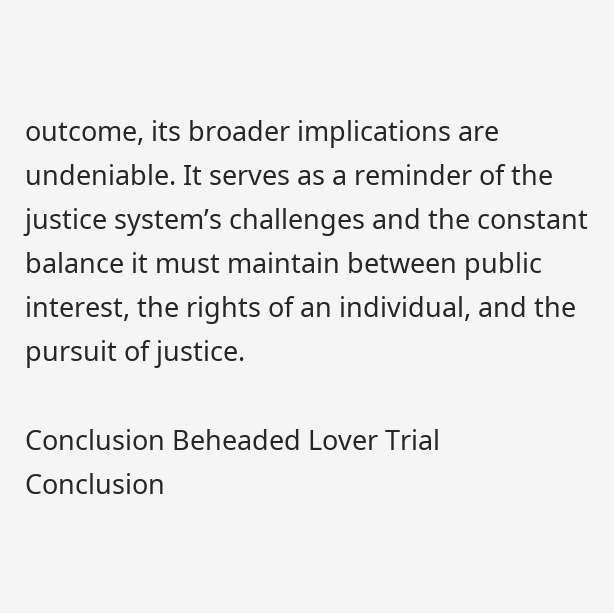outcome, its broader implications are undeniable. It serves as a reminder of the justice system’s challenges and the constant balance it must maintain between public interest, the rights of an individual, and the pursuit of justice.

Conclusion Beheaded Lover Trial
Conclusion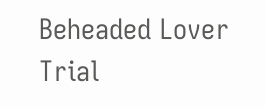Beheaded Lover Trial